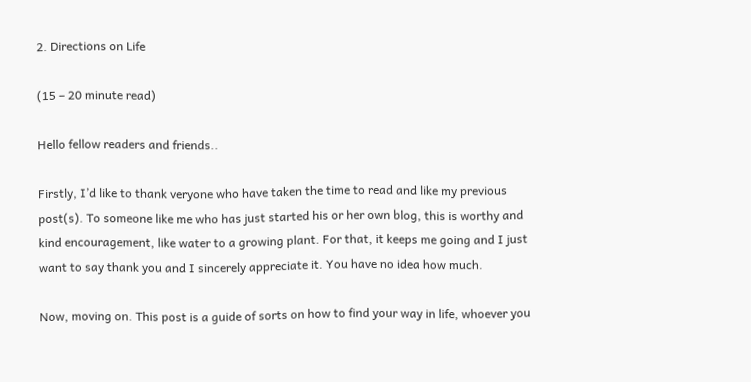2. Directions on Life

(15 – 20 minute read)

Hello fellow readers and friends..

Firstly, I’d like to thank veryone who have taken the time to read and like my previous post(s). To someone like me who has just started his or her own blog, this is worthy and kind encouragement, like water to a growing plant. For that, it keeps me going and I just want to say thank you and I sincerely appreciate it. You have no idea how much.

Now, moving on. This post is a guide of sorts on how to find your way in life, whoever you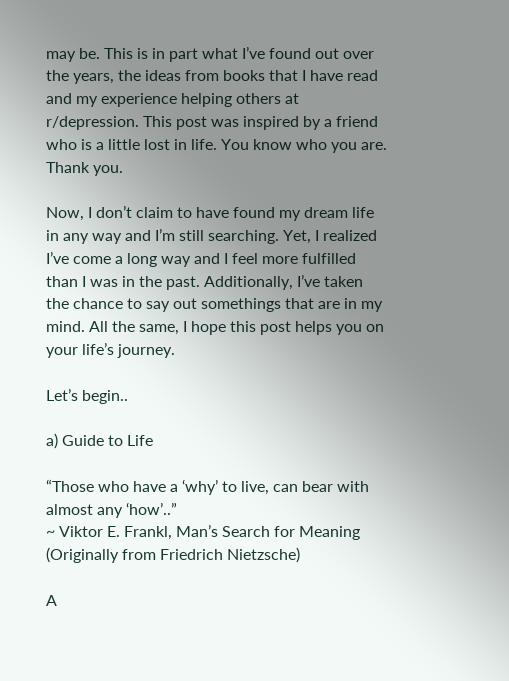may be. This is in part what I’ve found out over the years, the ideas from books that I have read and my experience helping others at r/depression. This post was inspired by a friend who is a little lost in life. You know who you are. Thank you.

Now, I don’t claim to have found my dream life in any way and I’m still searching. Yet, I realized I’ve come a long way and I feel more fulfilled than I was in the past. Additionally, I’ve taken the chance to say out somethings that are in my mind. All the same, I hope this post helps you on your life’s journey.

Let’s begin..

a) Guide to Life

“Those who have a ‘why’ to live, can bear with almost any ‘how’..”
~ Viktor E. Frankl, Man’s Search for Meaning
(Originally from Friedrich Nietzsche)

A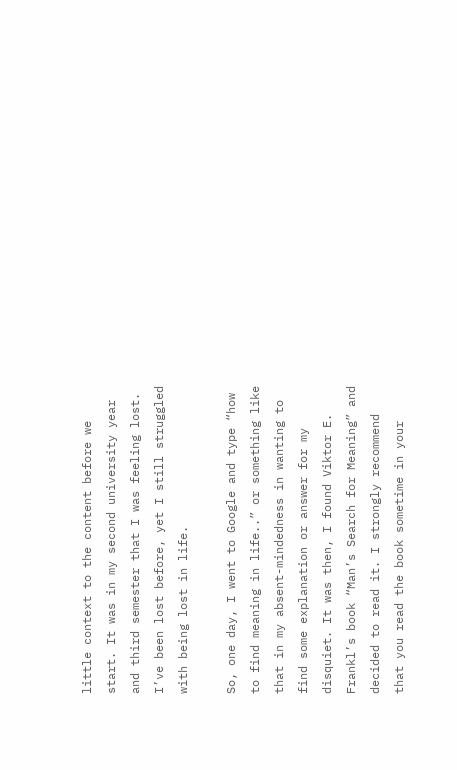little context to the content before we start. It was in my second university year and third semester that I was feeling lost. I’ve been lost before, yet I still struggled with being lost in life.

So, one day, I went to Google and type “how to find meaning in life..” or something like that in my absent-mindedness in wanting to find some explanation or answer for my disquiet. It was then, I found Viktor E. Frankl’s book “Man’s Search for Meaning” and decided to read it. I strongly recommend that you read the book sometime in your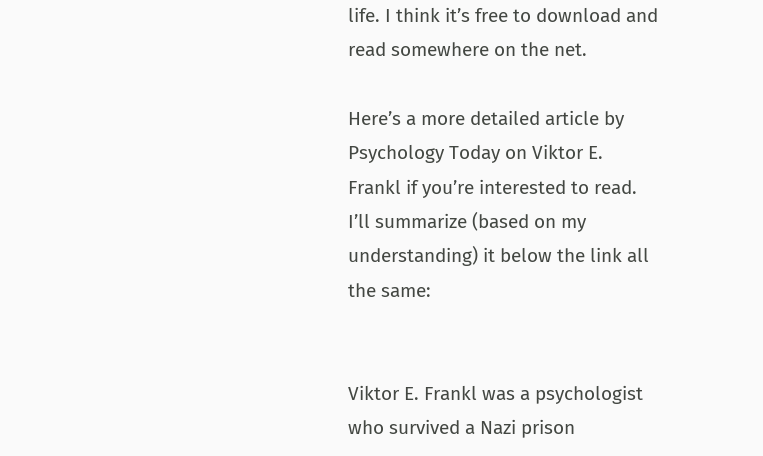life. I think it’s free to download and read somewhere on the net.

Here’s a more detailed article by Psychology Today on Viktor E. Frankl if you’re interested to read. I’ll summarize (based on my understanding) it below the link all the same:


Viktor E. Frankl was a psychologist who survived a Nazi prison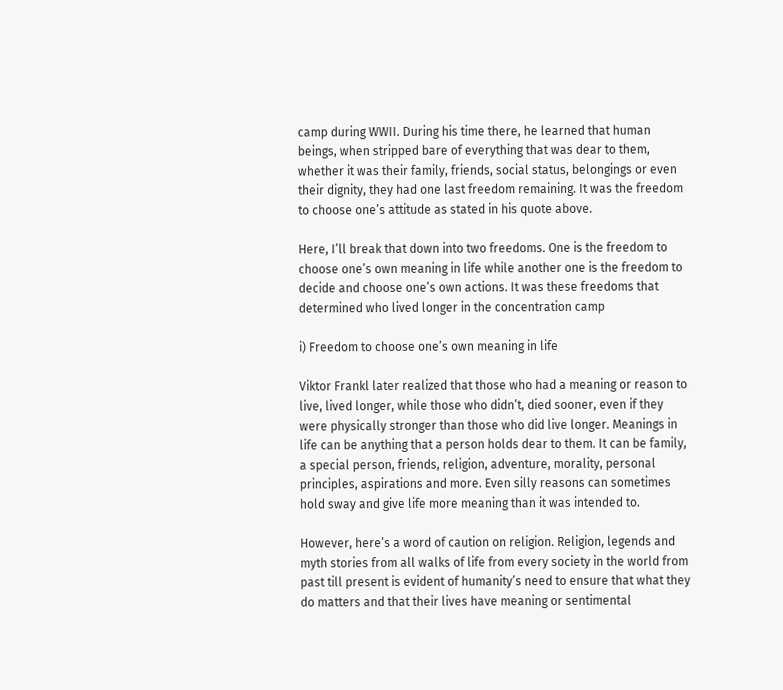camp during WWII. During his time there, he learned that human beings, when stripped bare of everything that was dear to them, whether it was their family, friends, social status, belongings or even their dignity, they had one last freedom remaining. It was the freedom to choose one’s attitude as stated in his quote above.

Here, I’ll break that down into two freedoms. One is the freedom to choose one’s own meaning in life while another one is the freedom to decide and choose one’s own actions. It was these freedoms that determined who lived longer in the concentration camp

i) Freedom to choose one’s own meaning in life

Viktor Frankl later realized that those who had a meaning or reason to live, lived longer, while those who didn’t, died sooner, even if they were physically stronger than those who did live longer. Meanings in life can be anything that a person holds dear to them. It can be family, a special person, friends, religion, adventure, morality, personal principles, aspirations and more. Even silly reasons can sometimes hold sway and give life more meaning than it was intended to.

However, here’s a word of caution on religion. Religion, legends and myth stories from all walks of life from every society in the world from past till present is evident of humanity’s need to ensure that what they do matters and that their lives have meaning or sentimental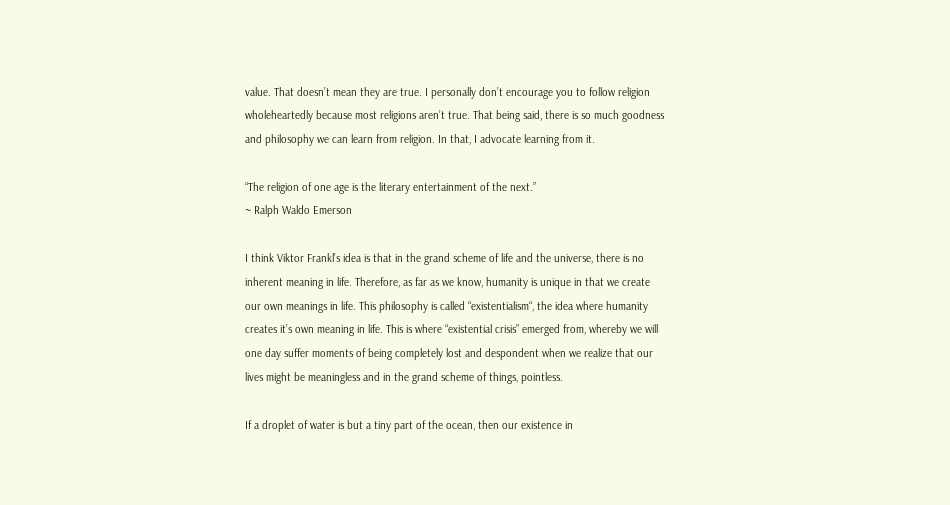value. That doesn’t mean they are true. I personally don’t encourage you to follow religion wholeheartedly because most religions aren’t true. That being said, there is so much goodness and philosophy we can learn from religion. In that, I advocate learning from it.

“The religion of one age is the literary entertainment of the next.”
~ Ralph Waldo Emerson

I think Viktor Frankl’s idea is that in the grand scheme of life and the universe, there is no inherent meaning in life. Therefore, as far as we know, humanity is unique in that we create our own meanings in life. This philosophy is called “existentialism“, the idea where humanity creates it’s own meaning in life. This is where “existential crisis” emerged from, whereby we will one day suffer moments of being completely lost and despondent when we realize that our lives might be meaningless and in the grand scheme of things, pointless.

If a droplet of water is but a tiny part of the ocean, then our existence in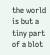the world is but a tiny part of a blot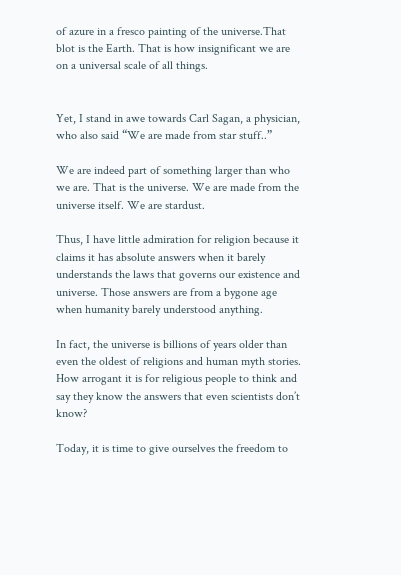of azure in a fresco painting of the universe.That blot is the Earth. That is how insignificant we are on a universal scale of all things.


Yet, I stand in awe towards Carl Sagan, a physician, who also said “We are made from star stuff..”

We are indeed part of something larger than who we are. That is the universe. We are made from the universe itself. We are stardust.

Thus, I have little admiration for religion because it claims it has absolute answers when it barely understands the laws that governs our existence and universe. Those answers are from a bygone age when humanity barely understood anything.

In fact, the universe is billions of years older than even the oldest of religions and human myth stories. How arrogant it is for religious people to think and say they know the answers that even scientists don’t know?

Today, it is time to give ourselves the freedom to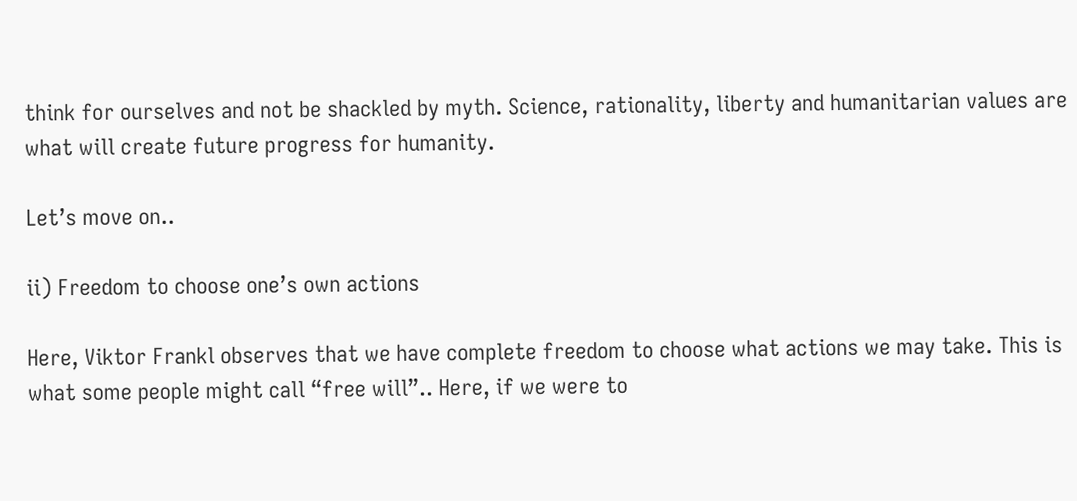think for ourselves and not be shackled by myth. Science, rationality, liberty and humanitarian values are what will create future progress for humanity.

Let’s move on..

ii) Freedom to choose one’s own actions

Here, Viktor Frankl observes that we have complete freedom to choose what actions we may take. This is what some people might call “free will”.. Here, if we were to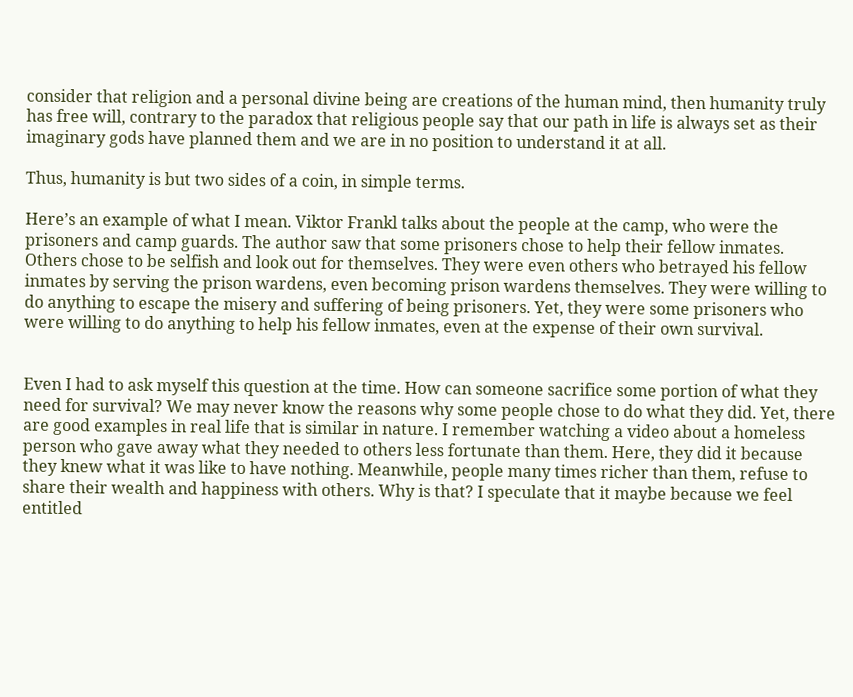consider that religion and a personal divine being are creations of the human mind, then humanity truly has free will, contrary to the paradox that religious people say that our path in life is always set as their imaginary gods have planned them and we are in no position to understand it at all.

Thus, humanity is but two sides of a coin, in simple terms.

Here’s an example of what I mean. Viktor Frankl talks about the people at the camp, who were the prisoners and camp guards. The author saw that some prisoners chose to help their fellow inmates. Others chose to be selfish and look out for themselves. They were even others who betrayed his fellow inmates by serving the prison wardens, even becoming prison wardens themselves. They were willing to do anything to escape the misery and suffering of being prisoners. Yet, they were some prisoners who were willing to do anything to help his fellow inmates, even at the expense of their own survival.


Even I had to ask myself this question at the time. How can someone sacrifice some portion of what they need for survival? We may never know the reasons why some people chose to do what they did. Yet, there are good examples in real life that is similar in nature. I remember watching a video about a homeless person who gave away what they needed to others less fortunate than them. Here, they did it because they knew what it was like to have nothing. Meanwhile, people many times richer than them, refuse to share their wealth and happiness with others. Why is that? I speculate that it maybe because we feel entitled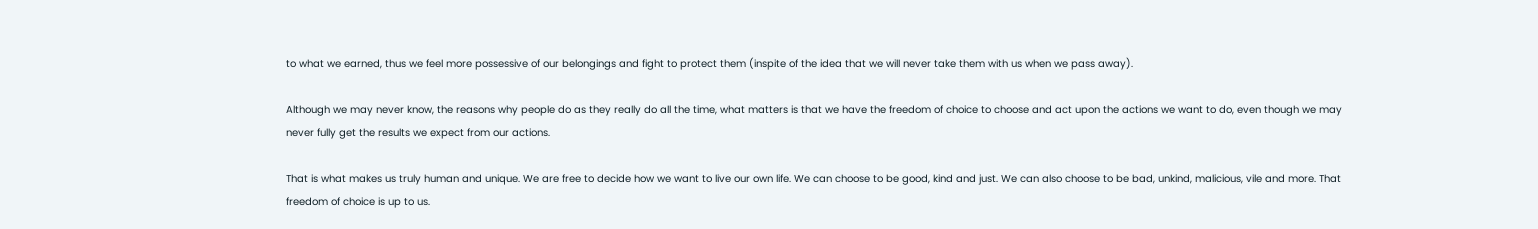to what we earned, thus we feel more possessive of our belongings and fight to protect them (inspite of the idea that we will never take them with us when we pass away).

Although we may never know, the reasons why people do as they really do all the time, what matters is that we have the freedom of choice to choose and act upon the actions we want to do, even though we may never fully get the results we expect from our actions.

That is what makes us truly human and unique. We are free to decide how we want to live our own life. We can choose to be good, kind and just. We can also choose to be bad, unkind, malicious, vile and more. That freedom of choice is up to us.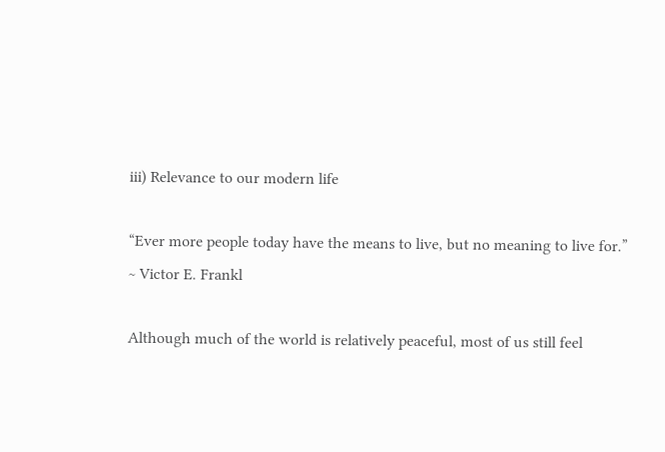iii) Relevance to our modern life

“Ever more people today have the means to live, but no meaning to live for.”
~ Victor E. Frankl

Although much of the world is relatively peaceful, most of us still feel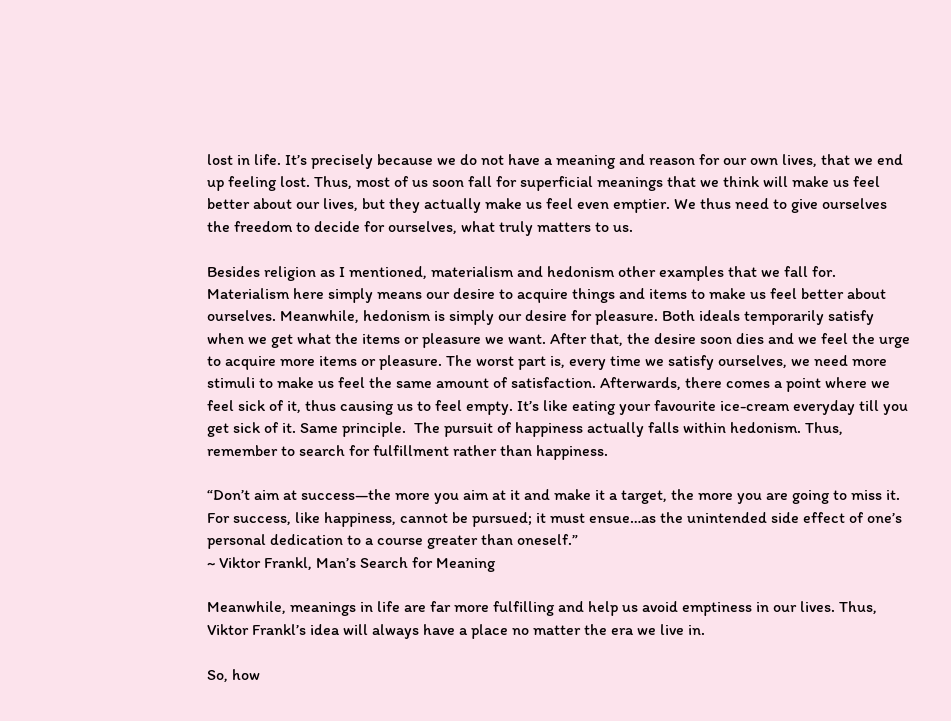lost in life. It’s precisely because we do not have a meaning and reason for our own lives, that we end up feeling lost. Thus, most of us soon fall for superficial meanings that we think will make us feel better about our lives, but they actually make us feel even emptier. We thus need to give ourselves the freedom to decide for ourselves, what truly matters to us.

Besides religion as I mentioned, materialism and hedonism other examples that we fall for. Materialism here simply means our desire to acquire things and items to make us feel better about ourselves. Meanwhile, hedonism is simply our desire for pleasure. Both ideals temporarily satisfy when we get what the items or pleasure we want. After that, the desire soon dies and we feel the urge to acquire more items or pleasure. The worst part is, every time we satisfy ourselves, we need more stimuli to make us feel the same amount of satisfaction. Afterwards, there comes a point where we feel sick of it, thus causing us to feel empty. It’s like eating your favourite ice-cream everyday till you get sick of it. Same principle.  The pursuit of happiness actually falls within hedonism. Thus, remember to search for fulfillment rather than happiness.

“Don’t aim at success—the more you aim at it and make it a target, the more you are going to miss it. For success, like happiness, cannot be pursued; it must ensue…as the unintended side effect of one’s personal dedication to a course greater than oneself.”
~ Viktor Frankl, Man’s Search for Meaning

Meanwhile, meanings in life are far more fulfilling and help us avoid emptiness in our lives. Thus, Viktor Frankl’s idea will always have a place no matter the era we live in.

So, how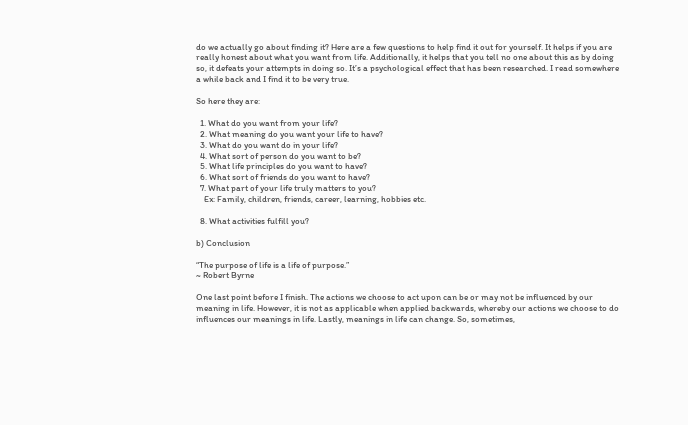do we actually go about finding it? Here are a few questions to help find it out for yourself. It helps if you are really honest about what you want from life. Additionally, it helps that you tell no one about this as by doing so, it defeats your attempts in doing so. It’s a psychological effect that has been researched. I read somewhere a while back and I find it to be very true.

So here they are:

  1. What do you want from your life?
  2. What meaning do you want your life to have?
  3. What do you want do in your life?
  4. What sort of person do you want to be?
  5. What life principles do you want to have?
  6. What sort of friends do you want to have?
  7. What part of your life truly matters to you?
    Ex: Family, children, friends, career, learning, hobbies etc.

  8. What activities fulfill you?

b) Conclusion

“The purpose of life is a life of purpose.”
~ Robert Byrne

One last point before I finish. The actions we choose to act upon can be or may not be influenced by our meaning in life. However, it is not as applicable when applied backwards, whereby our actions we choose to do influences our meanings in life. Lastly, meanings in life can change. So, sometimes,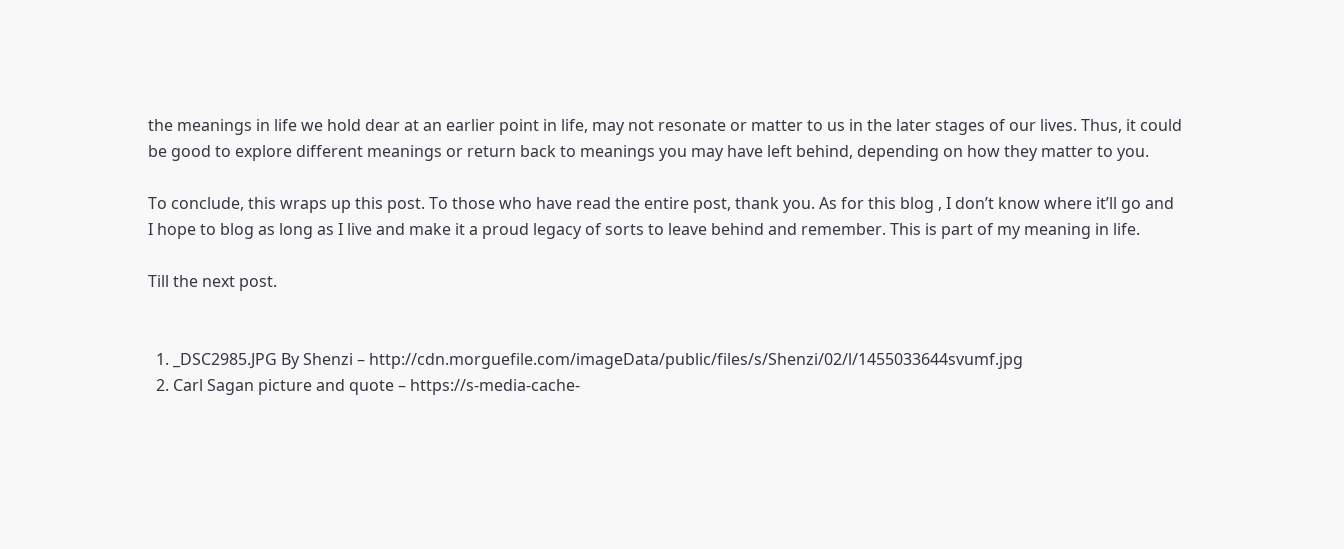the meanings in life we hold dear at an earlier point in life, may not resonate or matter to us in the later stages of our lives. Thus, it could be good to explore different meanings or return back to meanings you may have left behind, depending on how they matter to you.

To conclude, this wraps up this post. To those who have read the entire post, thank you. As for this blog , I don’t know where it’ll go and I hope to blog as long as I live and make it a proud legacy of sorts to leave behind and remember. This is part of my meaning in life.

Till the next post.


  1. _DSC2985.JPG By Shenzi – http://cdn.morguefile.com/imageData/public/files/s/Shenzi/02/l/1455033644svumf.jpg
  2. Carl Sagan picture and quote – https://s-media-cache-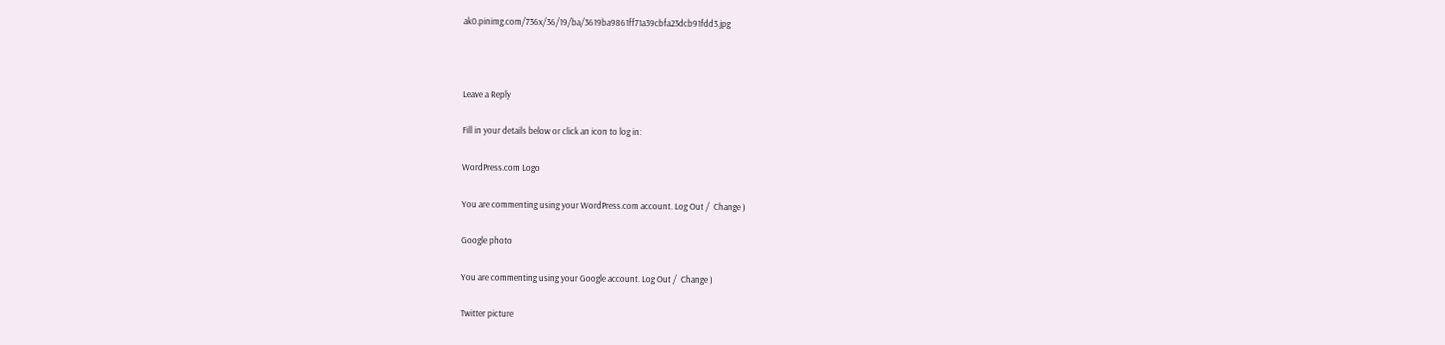ak0.pinimg.com/736x/36/19/ba/3619ba9861ff71a39cbfa23dcb91fdd3.jpg



Leave a Reply

Fill in your details below or click an icon to log in:

WordPress.com Logo

You are commenting using your WordPress.com account. Log Out /  Change )

Google photo

You are commenting using your Google account. Log Out /  Change )

Twitter picture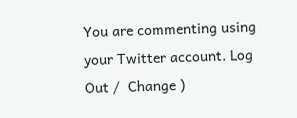You are commenting using your Twitter account. Log Out /  Change )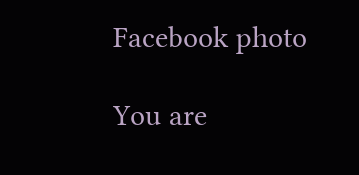Facebook photo

You are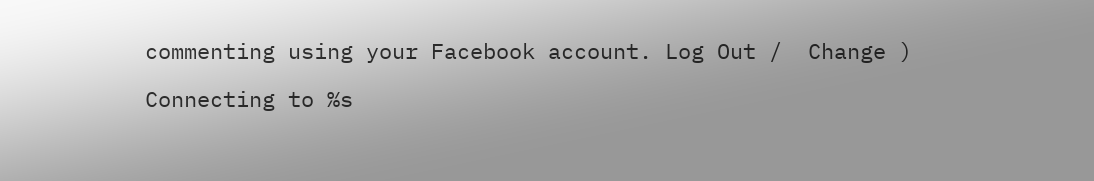commenting using your Facebook account. Log Out /  Change )

Connecting to %s